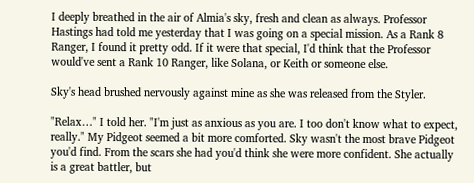I deeply breathed in the air of Almia's sky, fresh and clean as always. Professor Hastings had told me yesterday that I was going on a special mission. As a Rank 8 Ranger, I found it pretty odd. If it were that special, I'd think that the Professor would've sent a Rank 10 Ranger, like Solana, or Keith or someone else.

Sky's head brushed nervously against mine as she was released from the Styler.

"Relax…" I told her. "I'm just as anxious as you are. I too don't know what to expect, really." My Pidgeot seemed a bit more comforted. Sky wasn't the most brave Pidgeot you'd find. From the scars she had you'd think she were more confident. She actually is a great battler, but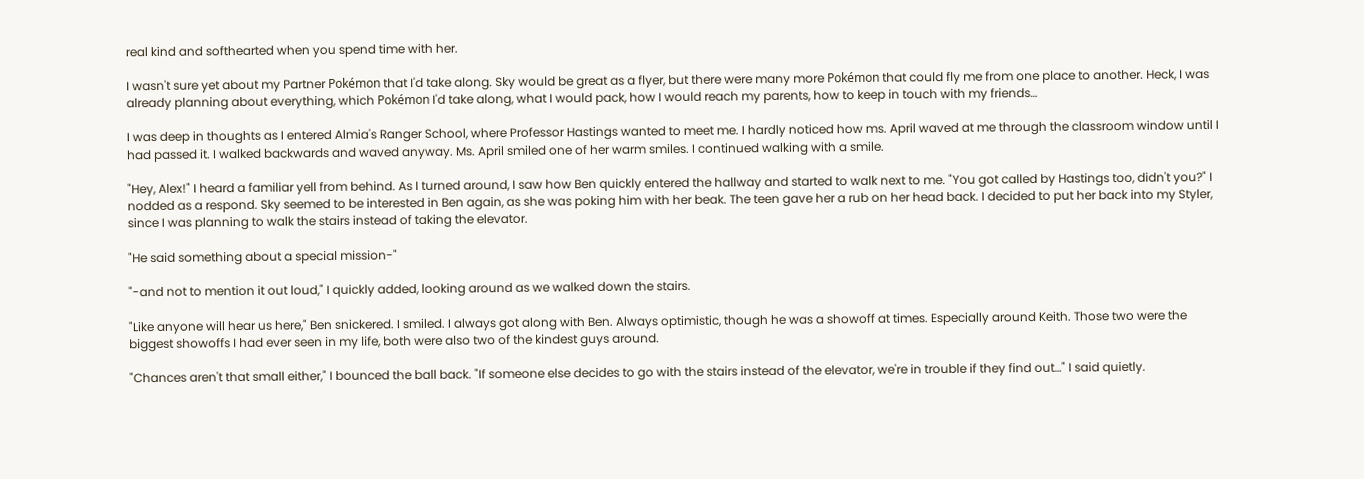real kind and softhearted when you spend time with her.

I wasn't sure yet about my Partner Pokémon that I'd take along. Sky would be great as a flyer, but there were many more Pokémon that could fly me from one place to another. Heck, I was already planning about everything, which Pokémon I'd take along, what I would pack, how I would reach my parents, how to keep in touch with my friends…

I was deep in thoughts as I entered Almia's Ranger School, where Professor Hastings wanted to meet me. I hardly noticed how ms. April waved at me through the classroom window until I had passed it. I walked backwards and waved anyway. Ms. April smiled one of her warm smiles. I continued walking with a smile.

"Hey, Alex!" I heard a familiar yell from behind. As I turned around, I saw how Ben quickly entered the hallway and started to walk next to me. "You got called by Hastings too, didn't you?" I nodded as a respond. Sky seemed to be interested in Ben again, as she was poking him with her beak. The teen gave her a rub on her head back. I decided to put her back into my Styler, since I was planning to walk the stairs instead of taking the elevator.

"He said something about a special mission-"

"-and not to mention it out loud," I quickly added, looking around as we walked down the stairs.

"Like anyone will hear us here," Ben snickered. I smiled. I always got along with Ben. Always optimistic, though he was a showoff at times. Especially around Keith. Those two were the biggest showoffs I had ever seen in my life, both were also two of the kindest guys around.

"Chances aren't that small either," I bounced the ball back. "If someone else decides to go with the stairs instead of the elevator, we're in trouble if they find out…" I said quietly.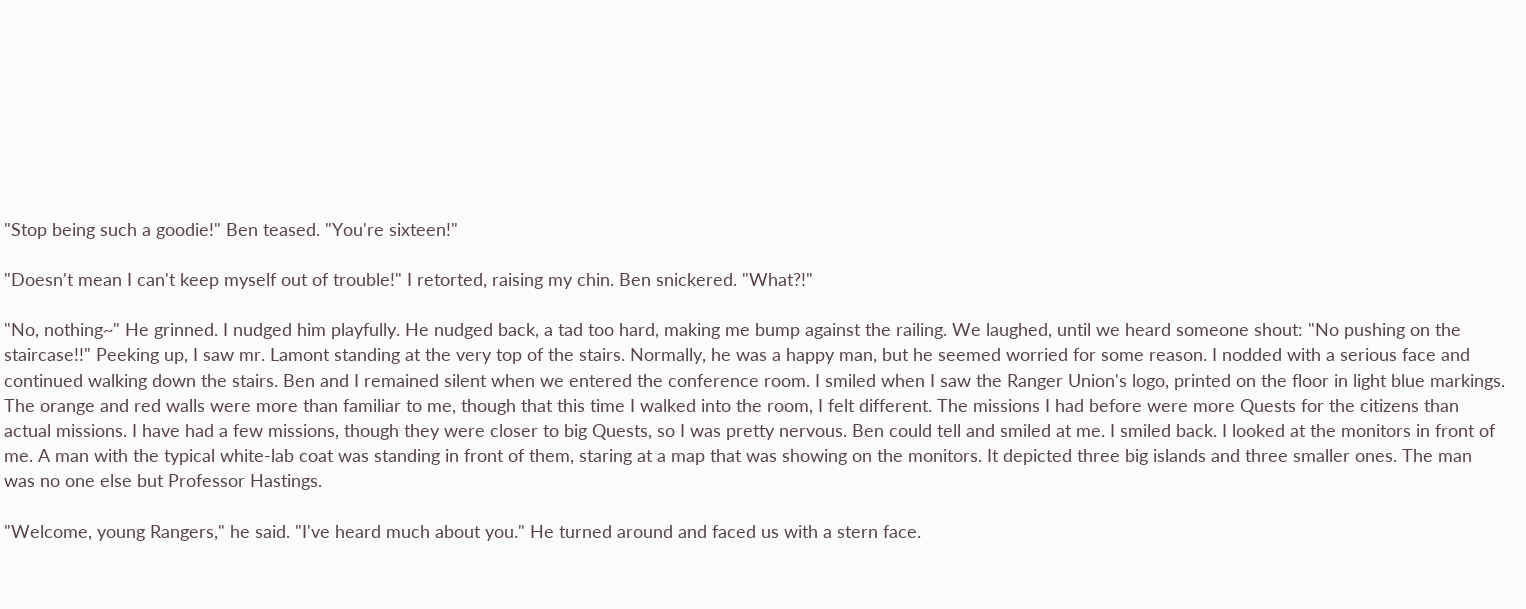"Stop being such a goodie!" Ben teased. "You're sixteen!"

"Doesn't mean I can't keep myself out of trouble!" I retorted, raising my chin. Ben snickered. "What?!"

"No, nothing~" He grinned. I nudged him playfully. He nudged back, a tad too hard, making me bump against the railing. We laughed, until we heard someone shout: "No pushing on the staircase!!" Peeking up, I saw mr. Lamont standing at the very top of the stairs. Normally, he was a happy man, but he seemed worried for some reason. I nodded with a serious face and continued walking down the stairs. Ben and I remained silent when we entered the conference room. I smiled when I saw the Ranger Union's logo, printed on the floor in light blue markings. The orange and red walls were more than familiar to me, though that this time I walked into the room, I felt different. The missions I had before were more Quests for the citizens than actual missions. I have had a few missions, though they were closer to big Quests, so I was pretty nervous. Ben could tell and smiled at me. I smiled back. I looked at the monitors in front of me. A man with the typical white-lab coat was standing in front of them, staring at a map that was showing on the monitors. It depicted three big islands and three smaller ones. The man was no one else but Professor Hastings.

"Welcome, young Rangers," he said. "I've heard much about you." He turned around and faced us with a stern face.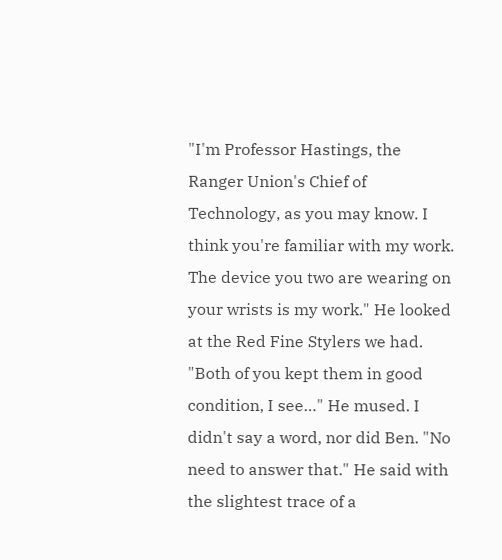"I'm Professor Hastings, the Ranger Union's Chief of Technology, as you may know. I think you're familiar with my work. The device you two are wearing on your wrists is my work." He looked at the Red Fine Stylers we had. "Both of you kept them in good condition, I see…" He mused. I didn't say a word, nor did Ben. "No need to answer that." He said with the slightest trace of a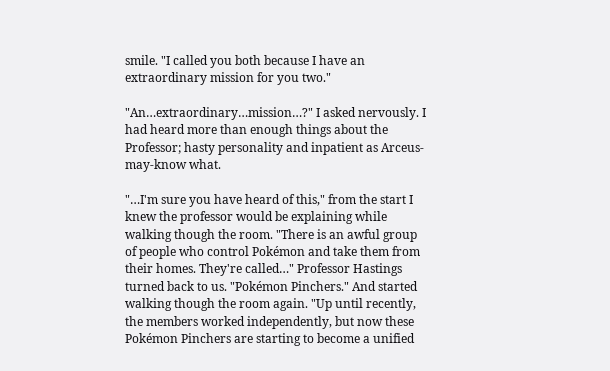smile. "I called you both because I have an extraordinary mission for you two."

"An…extraordinary…mission…?" I asked nervously. I had heard more than enough things about the Professor; hasty personality and inpatient as Arceus-may-know what.

"…I'm sure you have heard of this," from the start I knew the professor would be explaining while walking though the room. "There is an awful group of people who control Pokémon and take them from their homes. They're called…" Professor Hastings turned back to us. "Pokémon Pinchers." And started walking though the room again. "Up until recently, the members worked independently, but now these Pokémon Pinchers are starting to become a unified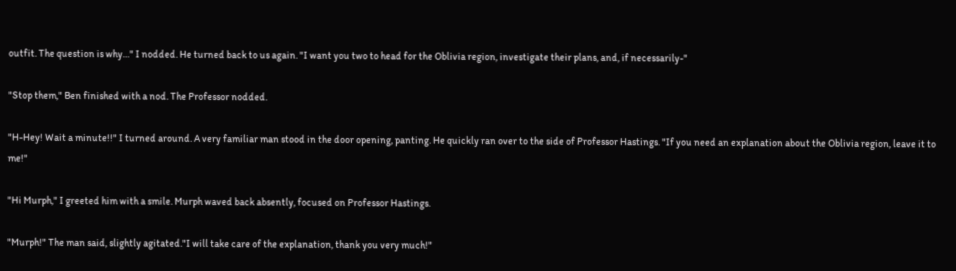outfit. The question is why…" I nodded. He turned back to us again. "I want you two to head for the Oblivia region, investigate their plans, and, if necessarily-"

"Stop them," Ben finished with a nod. The Professor nodded.

"H-Hey! Wait a minute!!" I turned around. A very familiar man stood in the door opening, panting. He quickly ran over to the side of Professor Hastings. "If you need an explanation about the Oblivia region, leave it to me!"

"Hi Murph," I greeted him with a smile. Murph waved back absently, focused on Professor Hastings.

"Murph!" The man said, slightly agitated."I will take care of the explanation, thank you very much!"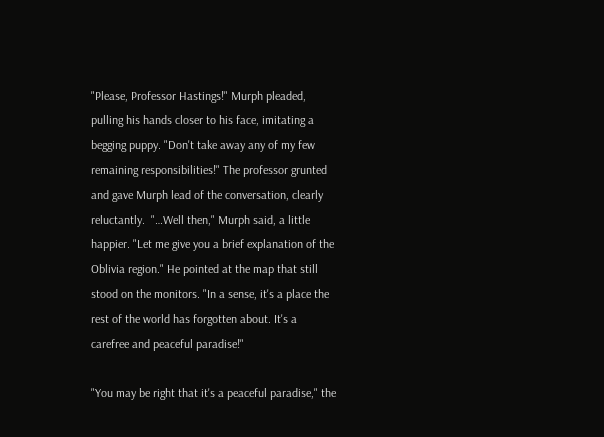"Please, Professor Hastings!" Murph pleaded, pulling his hands closer to his face, imitating a begging puppy. "Don't take away any of my few remaining responsibilities!" The professor grunted and gave Murph lead of the conversation, clearly reluctantly.  "…Well then," Murph said, a little happier. "Let me give you a brief explanation of the Oblivia region." He pointed at the map that still stood on the monitors. "In a sense, it's a place the rest of the world has forgotten about. It's a carefree and peaceful paradise!"

"You may be right that it's a peaceful paradise," the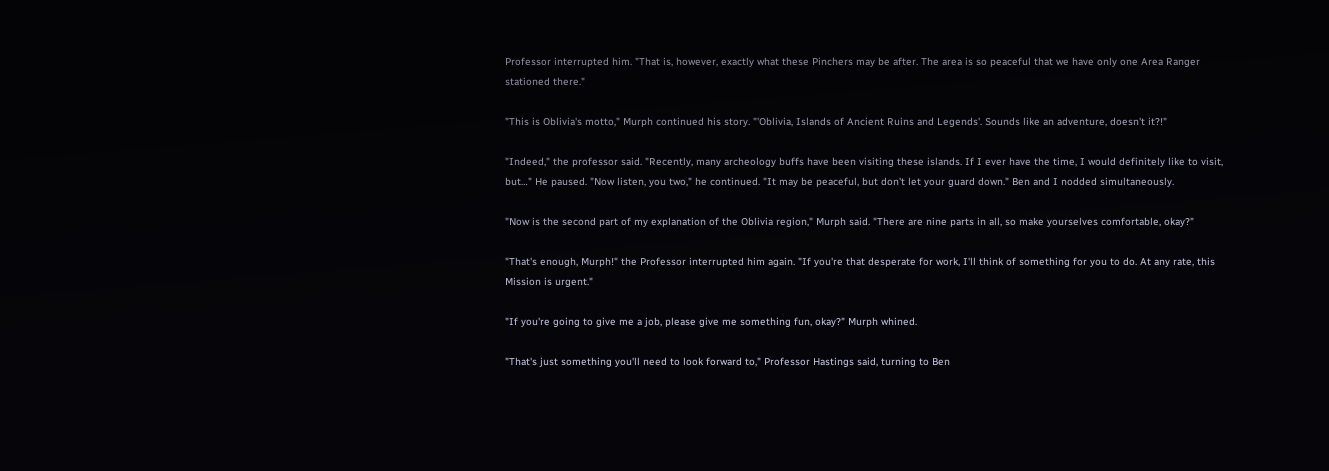Professor interrupted him. "That is, however, exactly what these Pinchers may be after. The area is so peaceful that we have only one Area Ranger stationed there."

"This is Oblivia's motto," Murph continued his story. "'Oblivia, Islands of Ancient Ruins and Legends'. Sounds like an adventure, doesn't it?!"

"Indeed," the professor said. "Recently, many archeology buffs have been visiting these islands. If I ever have the time, I would definitely like to visit, but…" He paused. "Now listen, you two," he continued. "It may be peaceful, but don't let your guard down." Ben and I nodded simultaneously.

"Now is the second part of my explanation of the Oblivia region," Murph said. "There are nine parts in all, so make yourselves comfortable, okay?"

"That's enough, Murph!" the Professor interrupted him again. "If you're that desperate for work, I'll think of something for you to do. At any rate, this Mission is urgent."

"If you're going to give me a job, please give me something fun, okay?" Murph whined.

"That's just something you'll need to look forward to," Professor Hastings said, turning to Ben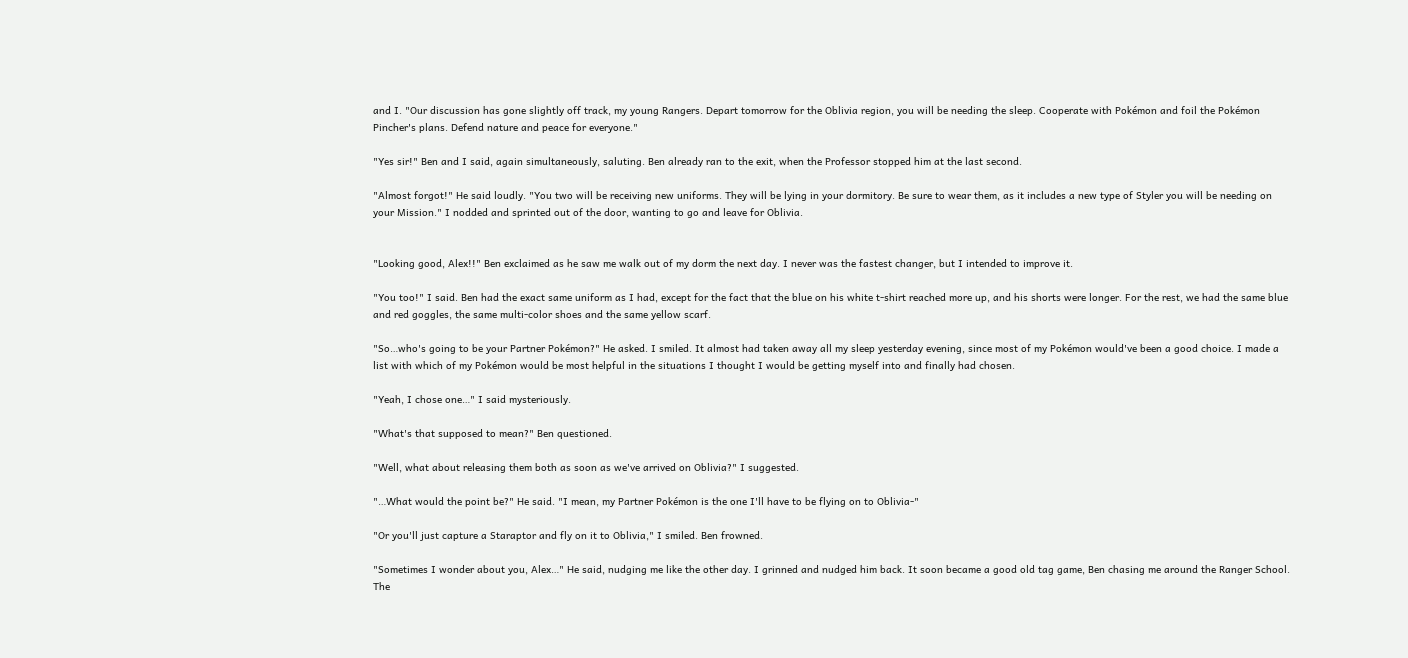and I. "Our discussion has gone slightly off track, my young Rangers. Depart tomorrow for the Oblivia region, you will be needing the sleep. Cooperate with Pokémon and foil the Pokémon Pincher's plans. Defend nature and peace for everyone."

"Yes sir!" Ben and I said, again simultaneously, saluting. Ben already ran to the exit, when the Professor stopped him at the last second.

"Almost forgot!" He said loudly. "You two will be receiving new uniforms. They will be lying in your dormitory. Be sure to wear them, as it includes a new type of Styler you will be needing on your Mission." I nodded and sprinted out of the door, wanting to go and leave for Oblivia.


"Looking good, Alex!!" Ben exclaimed as he saw me walk out of my dorm the next day. I never was the fastest changer, but I intended to improve it.

"You too!" I said. Ben had the exact same uniform as I had, except for the fact that the blue on his white t-shirt reached more up, and his shorts were longer. For the rest, we had the same blue and red goggles, the same multi-color shoes and the same yellow scarf.

"So…who's going to be your Partner Pokémon?" He asked. I smiled. It almost had taken away all my sleep yesterday evening, since most of my Pokémon would've been a good choice. I made a list with which of my Pokémon would be most helpful in the situations I thought I would be getting myself into and finally had chosen.

"Yeah, I chose one…" I said mysteriously.

"What's that supposed to mean?" Ben questioned.

"Well, what about releasing them both as soon as we've arrived on Oblivia?" I suggested.

"…What would the point be?" He said. "I mean, my Partner Pokémon is the one I'll have to be flying on to Oblivia-"

"Or you'll just capture a Staraptor and fly on it to Oblivia," I smiled. Ben frowned.

"Sometimes I wonder about you, Alex…" He said, nudging me like the other day. I grinned and nudged him back. It soon became a good old tag game, Ben chasing me around the Ranger School. The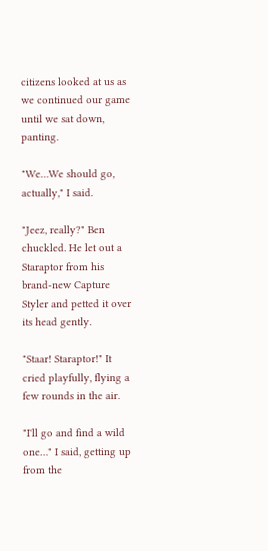citizens looked at us as we continued our game until we sat down, panting.

"We…We should go, actually," I said.

"Jeez, really?" Ben chuckled. He let out a Staraptor from his brand-new Capture Styler and petted it over its head gently.

"Staar! Staraptor!" It cried playfully, flying a few rounds in the air.

"I'll go and find a wild one…" I said, getting up from the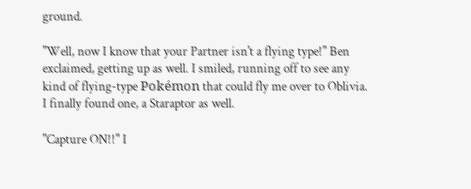ground.

"Well, now I know that your Partner isn't a flying type!" Ben exclaimed, getting up as well. I smiled, running off to see any kind of flying-type Pokémon that could fly me over to Oblivia. I finally found one, a Staraptor as well.

"Capture ON!!" I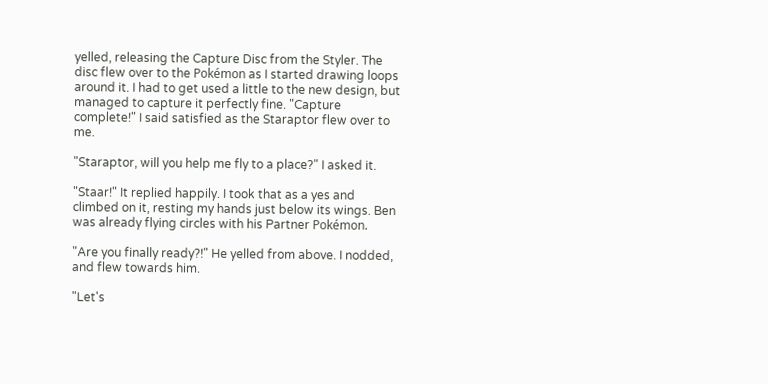yelled, releasing the Capture Disc from the Styler. The disc flew over to the Pokémon as I started drawing loops around it. I had to get used a little to the new design, but managed to capture it perfectly fine. "Capture complete!" I said satisfied as the Staraptor flew over to me.

"Staraptor, will you help me fly to a place?" I asked it.

"Staar!" It replied happily. I took that as a yes and climbed on it, resting my hands just below its wings. Ben was already flying circles with his Partner Pokémon.

"Are you finally ready?!" He yelled from above. I nodded, and flew towards him.

"Let's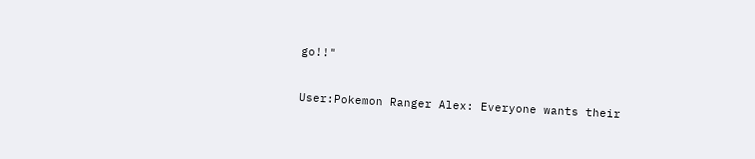go!!"


User:Pokemon Ranger Alex: Everyone wants their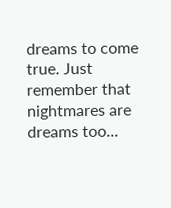dreams to come true. Just remember that nightmares are dreams too...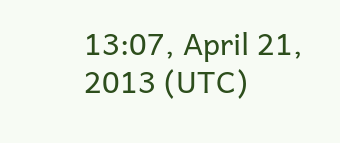13:07, April 21, 2013 (UTC)